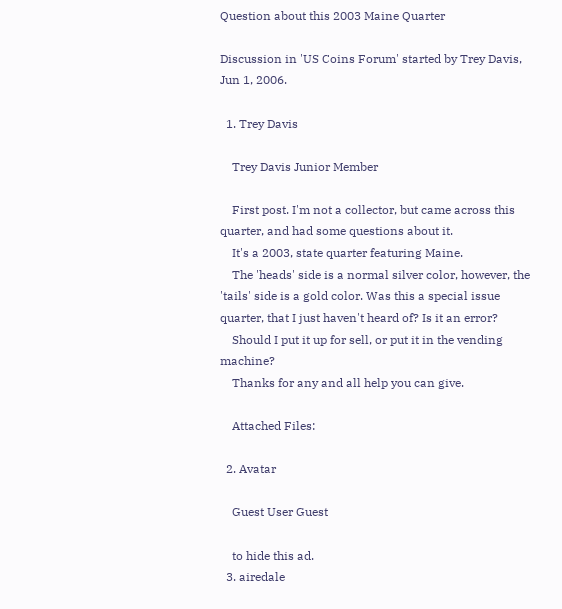Question about this 2003 Maine Quarter

Discussion in 'US Coins Forum' started by Trey Davis, Jun 1, 2006.

  1. Trey Davis

    Trey Davis Junior Member

    First post. I'm not a collector, but came across this quarter, and had some questions about it.
    It's a 2003, state quarter featuring Maine.
    The 'heads' side is a normal silver color, however, the 'tails' side is a gold color. Was this a special issue quarter, that I just haven't heard of? Is it an error?
    Should I put it up for sell, or put it in the vending machine?
    Thanks for any and all help you can give.

    Attached Files:

  2. Avatar

    Guest User Guest

    to hide this ad.
  3. airedale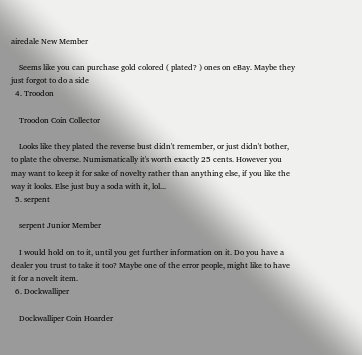airedale New Member

    Seems like you can purchase gold colored ( plated? ) ones on eBay. Maybe they just forgot to do a side
  4. Troodon

    Troodon Coin Collector

    Looks like they plated the reverse bust didn't remember, or just didn't bother, to plate the obverse. Numismatically it's worth exactly 25 cents. However you may want to keep it for sake of novelty rather than anything else, if you like the way it looks. Else just buy a soda with it, lol...
  5. serpent

    serpent Junior Member

    I would hold on to it, until you get further information on it. Do you have a dealer you trust to take it too? Maybe one of the error people, might like to have it for a novelt item.
  6. Dockwalliper

    Dockwalliper Coin Hoarder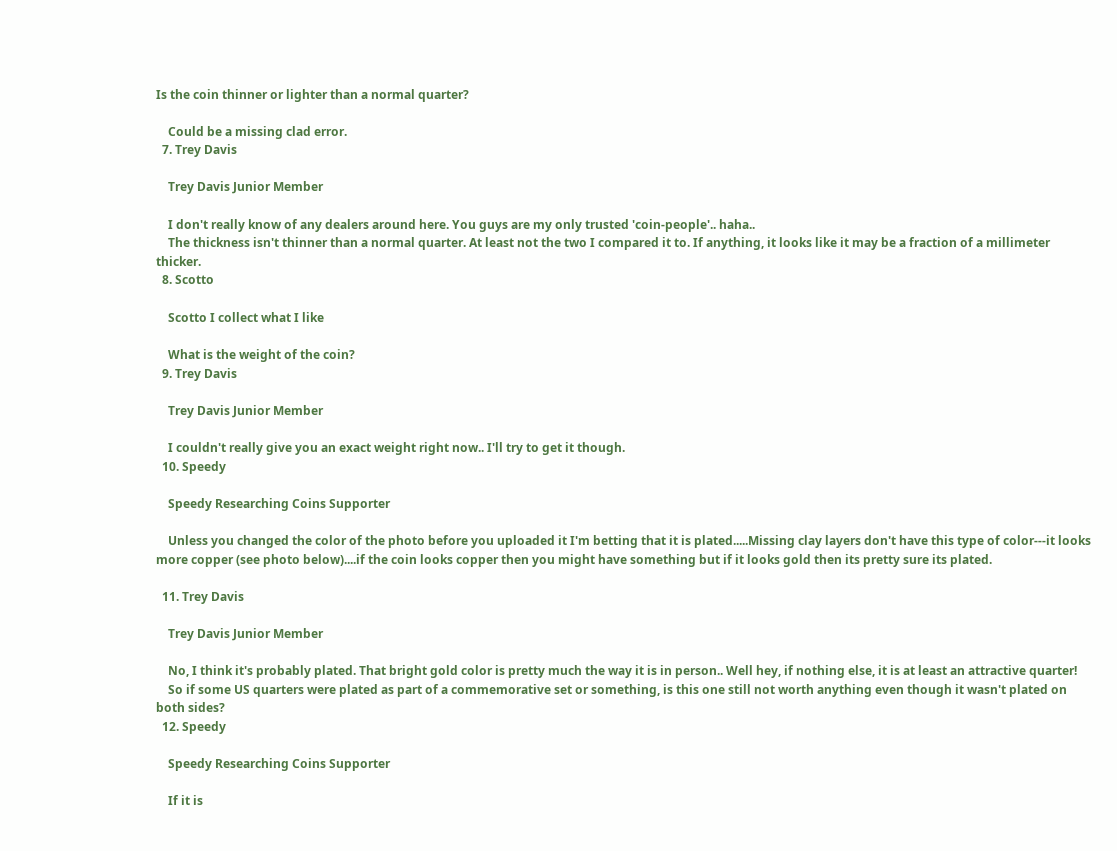Is the coin thinner or lighter than a normal quarter?

    Could be a missing clad error.
  7. Trey Davis

    Trey Davis Junior Member

    I don't really know of any dealers around here. You guys are my only trusted 'coin-people'.. haha..
    The thickness isn't thinner than a normal quarter. At least not the two I compared it to. If anything, it looks like it may be a fraction of a millimeter thicker.
  8. Scotto

    Scotto I collect what I like

    What is the weight of the coin?
  9. Trey Davis

    Trey Davis Junior Member

    I couldn't really give you an exact weight right now.. I'll try to get it though.
  10. Speedy

    Speedy Researching Coins Supporter

    Unless you changed the color of the photo before you uploaded it I'm betting that it is plated.....Missing clay layers don't have this type of color---it looks more copper (see photo below)....if the coin looks copper then you might have something but if it looks gold then its pretty sure its plated.

  11. Trey Davis

    Trey Davis Junior Member

    No, I think it's probably plated. That bright gold color is pretty much the way it is in person.. Well hey, if nothing else, it is at least an attractive quarter!
    So if some US quarters were plated as part of a commemorative set or something, is this one still not worth anything even though it wasn't plated on both sides?
  12. Speedy

    Speedy Researching Coins Supporter

    If it is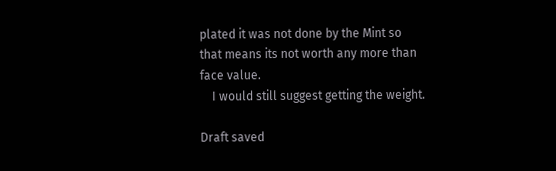plated it was not done by the Mint so that means its not worth any more than face value.
    I would still suggest getting the weight.

Draft saved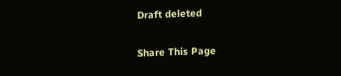Draft deleted

Share This Page